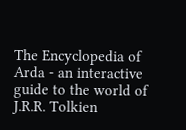The Encyclopedia of Arda - an interactive guide to the world of J.R.R. Tolkien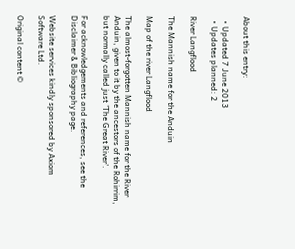About this entry:

  • Updated 7 June 2013
  • Updates planned: 2

River Langflood

The Mannish name for the Anduin

Map of the river Langflood

The almost-forgotten Mannish name for the River Anduin, given to it by the ancestors of the Rohirrim, but normally called just 'The Great River'.

For acknowledgements and references, see the Disclaimer & Bibliography page.

Website services kindly sponsored by Axiom Software Ltd.

Original content ©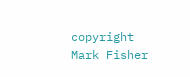copyright Mark Fisher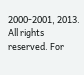2000-2001, 2013. All rights reserved. For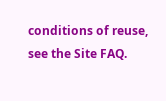conditions of reuse, see the Site FAQ.